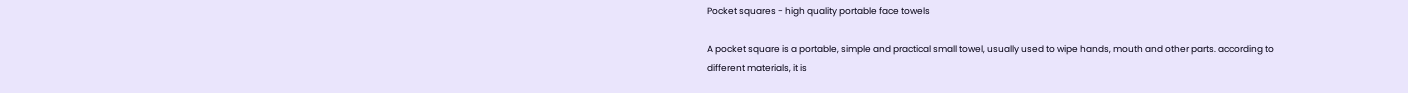Pocket squares - high quality portable face towels

A pocket square is a portable, simple and practical small towel, usually used to wipe hands, mouth and other parts. according to different materials, it is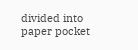divided into paper pocket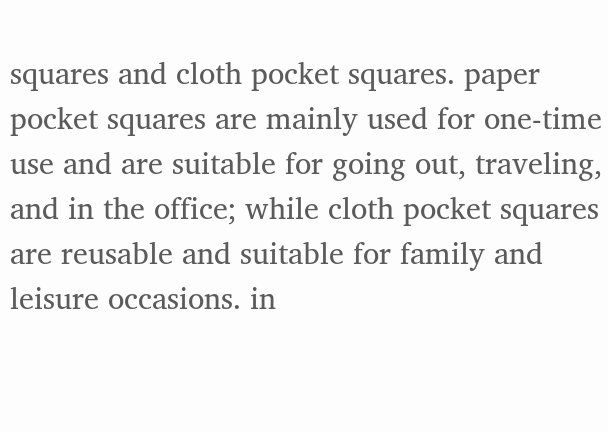squares and cloth pocket squares. paper pocket squares are mainly used for one-time use and are suitable for going out, traveling, and in the office; while cloth pocket squares are reusable and suitable for family and leisure occasions. in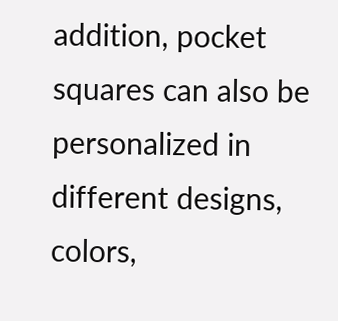addition, pocket squares can also be personalized in different designs, colors,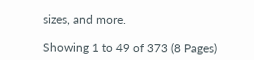sizes, and more.

Showing 1 to 49 of 373 (8 Pages)